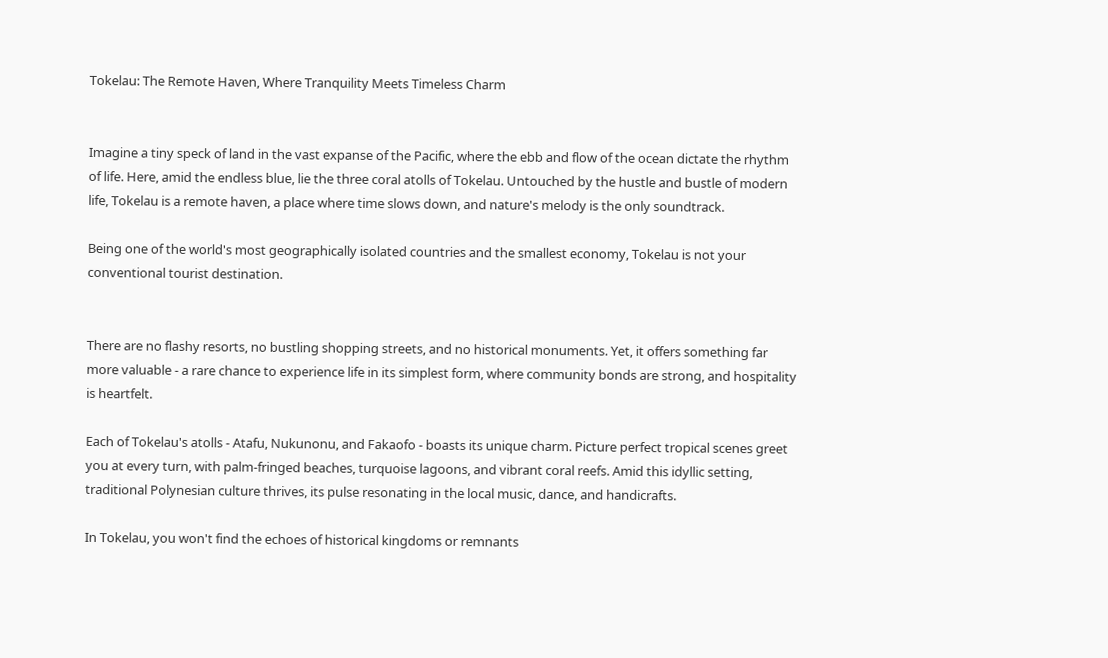Tokelau: The Remote Haven, Where Tranquility Meets Timeless Charm


Imagine a tiny speck of land in the vast expanse of the Pacific, where the ebb and flow of the ocean dictate the rhythm of life. Here, amid the endless blue, lie the three coral atolls of Tokelau. Untouched by the hustle and bustle of modern life, Tokelau is a remote haven, a place where time slows down, and nature's melody is the only soundtrack.

Being one of the world's most geographically isolated countries and the smallest economy, Tokelau is not your conventional tourist destination.


There are no flashy resorts, no bustling shopping streets, and no historical monuments. Yet, it offers something far more valuable - a rare chance to experience life in its simplest form, where community bonds are strong, and hospitality is heartfelt.

Each of Tokelau's atolls - Atafu, Nukunonu, and Fakaofo - boasts its unique charm. Picture perfect tropical scenes greet you at every turn, with palm-fringed beaches, turquoise lagoons, and vibrant coral reefs. Amid this idyllic setting, traditional Polynesian culture thrives, its pulse resonating in the local music, dance, and handicrafts.

In Tokelau, you won't find the echoes of historical kingdoms or remnants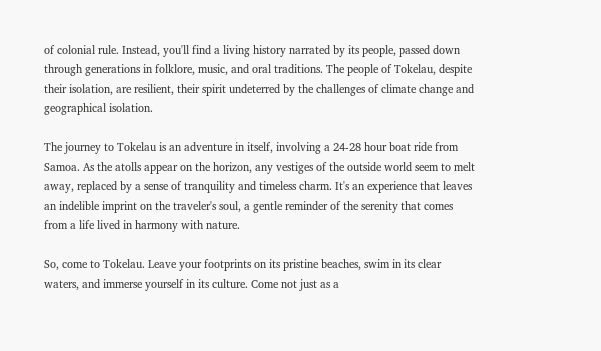of colonial rule. Instead, you'll find a living history narrated by its people, passed down through generations in folklore, music, and oral traditions. The people of Tokelau, despite their isolation, are resilient, their spirit undeterred by the challenges of climate change and geographical isolation.

The journey to Tokelau is an adventure in itself, involving a 24-28 hour boat ride from Samoa. As the atolls appear on the horizon, any vestiges of the outside world seem to melt away, replaced by a sense of tranquility and timeless charm. It's an experience that leaves an indelible imprint on the traveler's soul, a gentle reminder of the serenity that comes from a life lived in harmony with nature.

So, come to Tokelau. Leave your footprints on its pristine beaches, swim in its clear waters, and immerse yourself in its culture. Come not just as a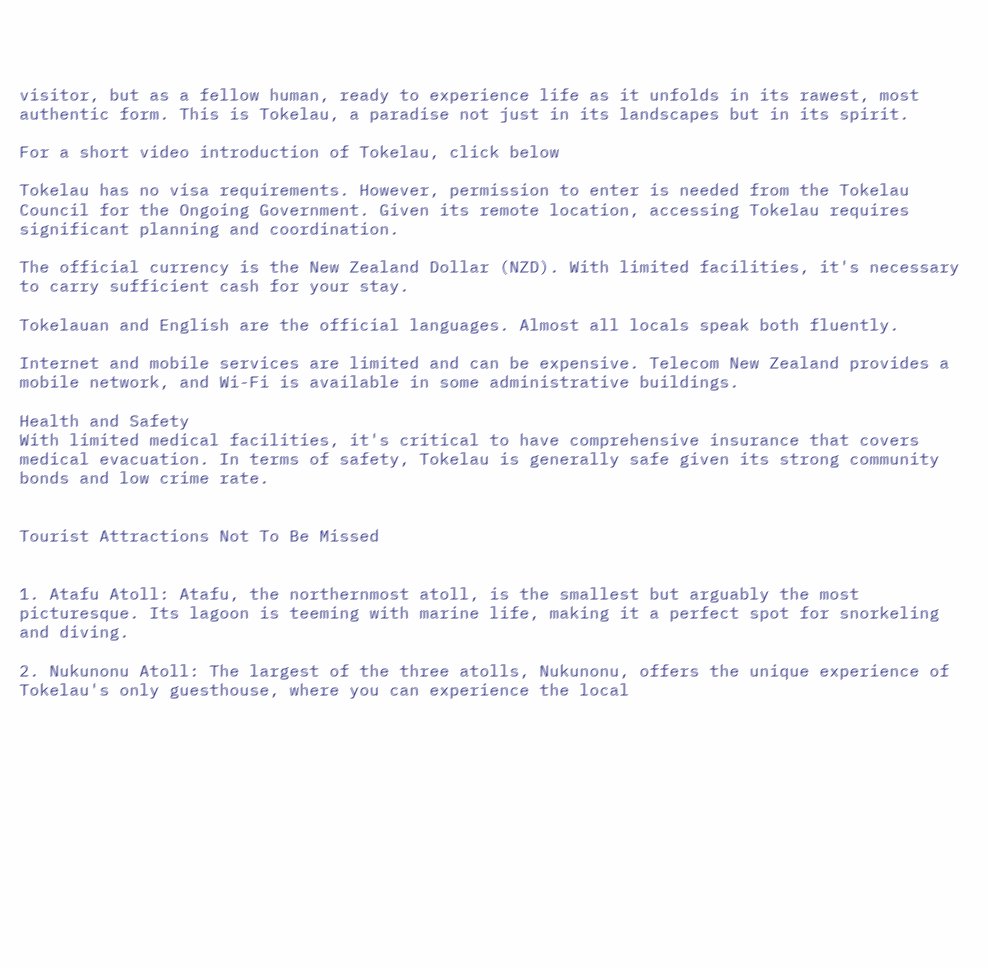visitor, but as a fellow human, ready to experience life as it unfolds in its rawest, most authentic form. This is Tokelau, a paradise not just in its landscapes but in its spirit.

For a short video introduction of Tokelau, click below

Tokelau has no visa requirements. However, permission to enter is needed from the Tokelau Council for the Ongoing Government. Given its remote location, accessing Tokelau requires significant planning and coordination.

The official currency is the New Zealand Dollar (NZD). With limited facilities, it's necessary to carry sufficient cash for your stay.

Tokelauan and English are the official languages. Almost all locals speak both fluently.

Internet and mobile services are limited and can be expensive. Telecom New Zealand provides a mobile network, and Wi-Fi is available in some administrative buildings.

Health and Safety
With limited medical facilities, it's critical to have comprehensive insurance that covers medical evacuation. In terms of safety, Tokelau is generally safe given its strong community bonds and low crime rate.


Tourist Attractions Not To Be Missed


1. Atafu Atoll: Atafu, the northernmost atoll, is the smallest but arguably the most picturesque. Its lagoon is teeming with marine life, making it a perfect spot for snorkeling and diving.

2. Nukunonu Atoll: The largest of the three atolls, Nukunonu, offers the unique experience of Tokelau's only guesthouse, where you can experience the local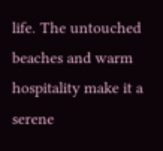life. The untouched beaches and warm hospitality make it a serene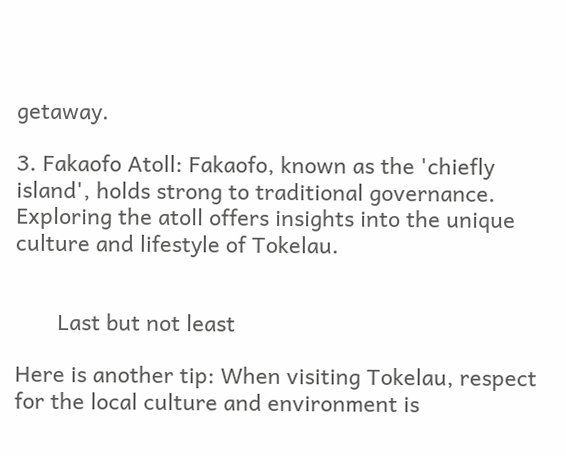getaway.

3. Fakaofo Atoll: Fakaofo, known as the 'chiefly island', holds strong to traditional governance. Exploring the atoll offers insights into the unique culture and lifestyle of Tokelau.


       Last but not least

Here is another tip: When visiting Tokelau, respect for the local culture and environment is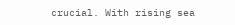crucial. With rising sea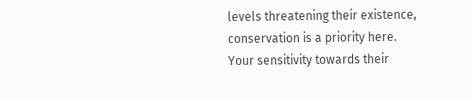levels threatening their existence, conservation is a priority here. Your sensitivity towards their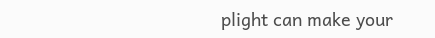plight can make your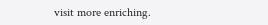visit more enriching.